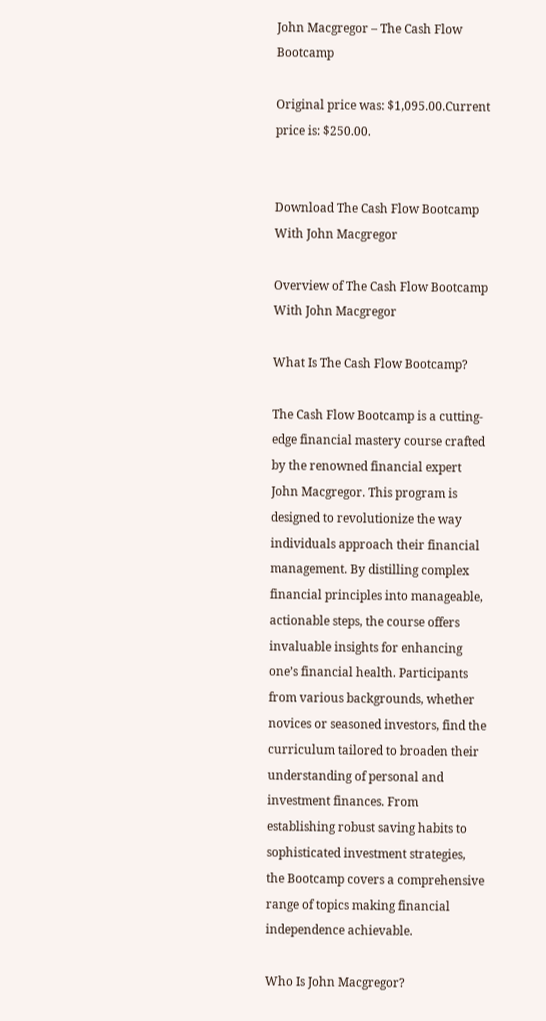John Macgregor – The Cash Flow Bootcamp

Original price was: $1,095.00.Current price is: $250.00.


Download The Cash Flow Bootcamp With John Macgregor

Overview of The Cash Flow Bootcamp With John Macgregor

What Is The Cash Flow Bootcamp?

The Cash Flow Bootcamp is a cutting-edge financial mastery course crafted by the renowned financial expert John Macgregor. This program is designed to revolutionize the way individuals approach their financial management. By distilling complex financial principles into manageable, actionable steps, the course offers invaluable insights for enhancing one’s financial health. Participants from various backgrounds, whether novices or seasoned investors, find the curriculum tailored to broaden their understanding of personal and investment finances. From establishing robust saving habits to sophisticated investment strategies, the Bootcamp covers a comprehensive range of topics making financial independence achievable.

Who Is John Macgregor?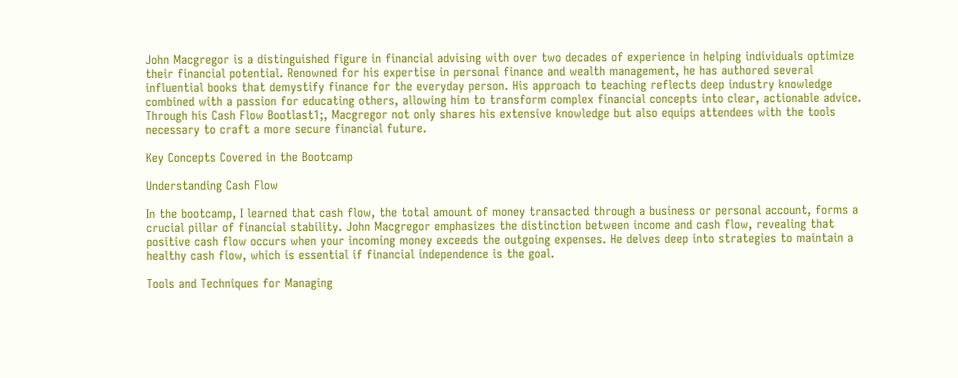John Macgregor is a distinguished figure in financial advising with over two decades of experience in helping individuals optimize their financial potential. Renowned for his expertise in personal finance and wealth management, he has authored several influential books that demystify finance for the everyday person. His approach to teaching reflects deep industry knowledge combined with a passion for educating others, allowing him to transform complex financial concepts into clear, actionable advice. Through his Cash Flow Bootlast1;, Macgregor not only shares his extensive knowledge but also equips attendees with the tools necessary to craft a more secure financial future.

Key Concepts Covered in the Bootcamp

Understanding Cash Flow

In the bootcamp, I learned that cash flow, the total amount of money transacted through a business or personal account, forms a crucial pillar of financial stability. John Macgregor emphasizes the distinction between income and cash flow, revealing that positive cash flow occurs when your incoming money exceeds the outgoing expenses. He delves deep into strategies to maintain a healthy cash flow, which is essential if financial independence is the goal.

Tools and Techniques for Managing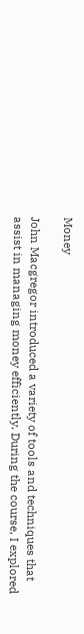Money

John Macgregor introduced a variety of tools and techniques that assist in managing money efficiently. During the course, I explored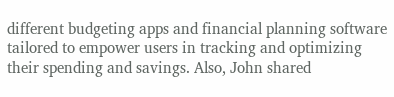different budgeting apps and financial planning software tailored to empower users in tracking and optimizing their spending and savings. Also, John shared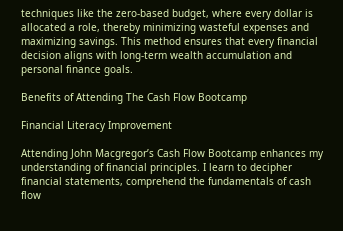techniques like the zero-based budget, where every dollar is allocated a role, thereby minimizing wasteful expenses and maximizing savings. This method ensures that every financial decision aligns with long-term wealth accumulation and personal finance goals.

Benefits of Attending The Cash Flow Bootcamp

Financial Literacy Improvement

Attending John Macgregor’s Cash Flow Bootcamp enhances my understanding of financial principles. I learn to decipher financial statements, comprehend the fundamentals of cash flow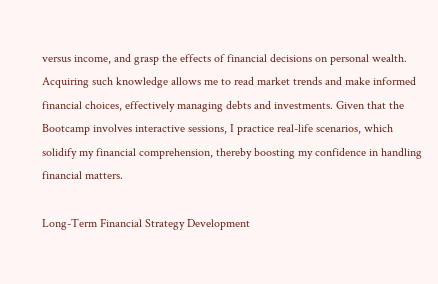versus income, and grasp the effects of financial decisions on personal wealth. Acquiring such knowledge allows me to read market trends and make informed financial choices, effectively managing debts and investments. Given that the Bootcamp involves interactive sessions, I practice real-life scenarios, which solidify my financial comprehension, thereby boosting my confidence in handling financial matters.

Long-Term Financial Strategy Development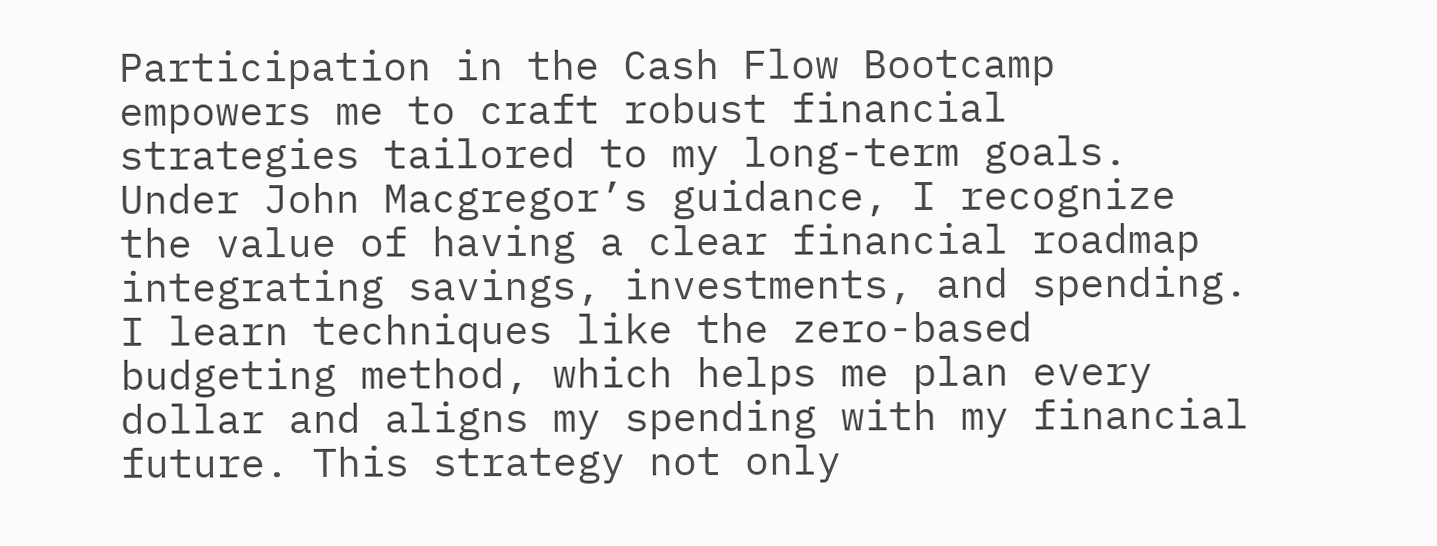Participation in the Cash Flow Bootcamp empowers me to craft robust financial strategies tailored to my long-term goals. Under John Macgregor’s guidance, I recognize the value of having a clear financial roadmap integrating savings, investments, and spending. I learn techniques like the zero-based budgeting method, which helps me plan every dollar and aligns my spending with my financial future. This strategy not only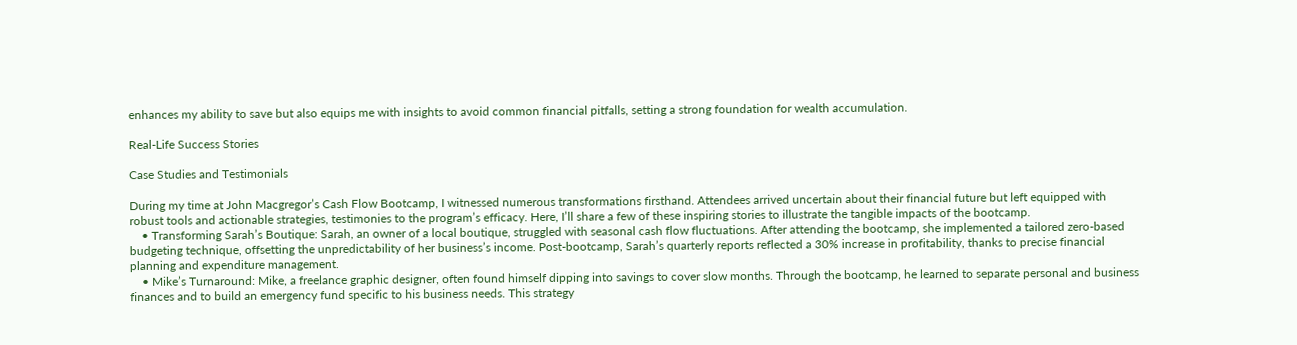enhances my ability to save but also equips me with insights to avoid common financial pitfalls, setting a strong foundation for wealth accumulation.

Real-Life Success Stories

Case Studies and Testimonials

During my time at John Macgregor’s Cash Flow Bootcamp, I witnessed numerous transformations firsthand. Attendees arrived uncertain about their financial future but left equipped with robust tools and actionable strategies, testimonies to the program’s efficacy. Here, I’ll share a few of these inspiring stories to illustrate the tangible impacts of the bootcamp.
    • Transforming Sarah’s Boutique: Sarah, an owner of a local boutique, struggled with seasonal cash flow fluctuations. After attending the bootcamp, she implemented a tailored zero-based budgeting technique, offsetting the unpredictability of her business’s income. Post-bootcamp, Sarah’s quarterly reports reflected a 30% increase in profitability, thanks to precise financial planning and expenditure management.
    • Mike’s Turnaround: Mike, a freelance graphic designer, often found himself dipping into savings to cover slow months. Through the bootcamp, he learned to separate personal and business finances and to build an emergency fund specific to his business needs. This strategy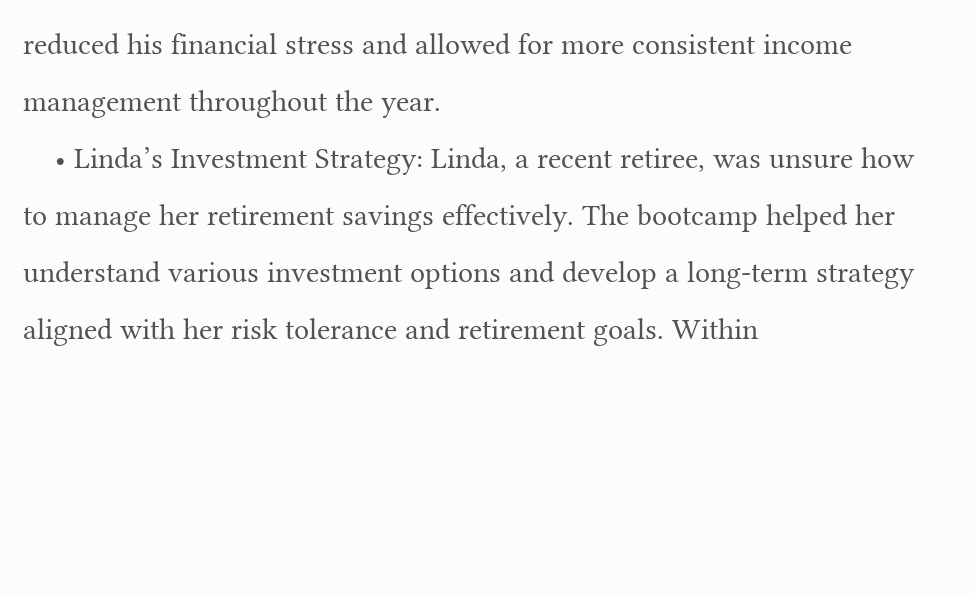reduced his financial stress and allowed for more consistent income management throughout the year.
    • Linda’s Investment Strategy: Linda, a recent retiree, was unsure how to manage her retirement savings effectively. The bootcamp helped her understand various investment options and develop a long-term strategy aligned with her risk tolerance and retirement goals. Within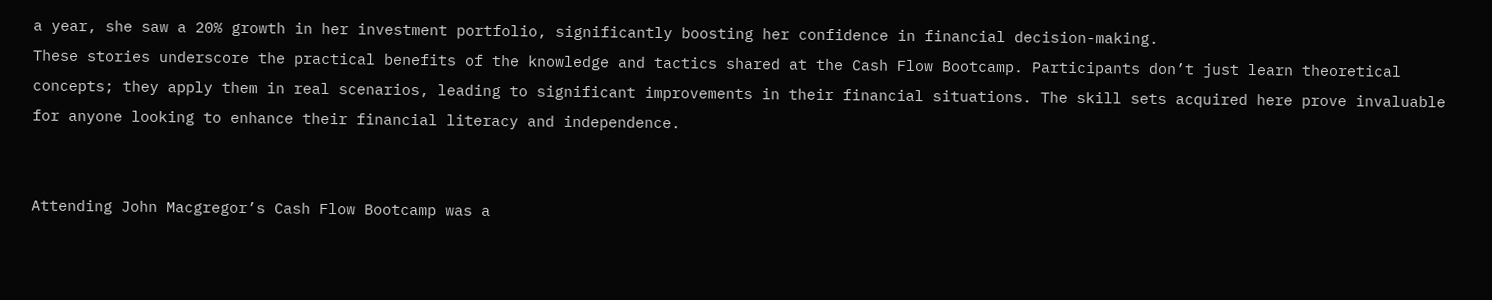a year, she saw a 20% growth in her investment portfolio, significantly boosting her confidence in financial decision-making.
These stories underscore the practical benefits of the knowledge and tactics shared at the Cash Flow Bootcamp. Participants don’t just learn theoretical concepts; they apply them in real scenarios, leading to significant improvements in their financial situations. The skill sets acquired here prove invaluable for anyone looking to enhance their financial literacy and independence.


Attending John Macgregor’s Cash Flow Bootcamp was a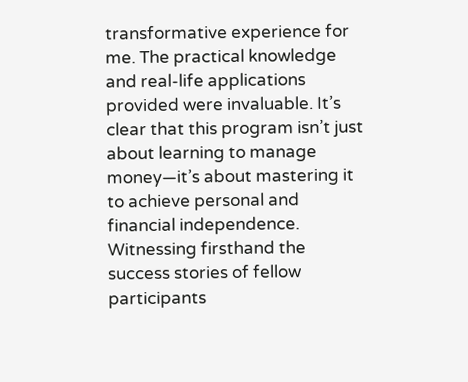transformative experience for me. The practical knowledge and real-life applications provided were invaluable. It’s clear that this program isn’t just about learning to manage money—it’s about mastering it to achieve personal and financial independence. Witnessing firsthand the success stories of fellow participants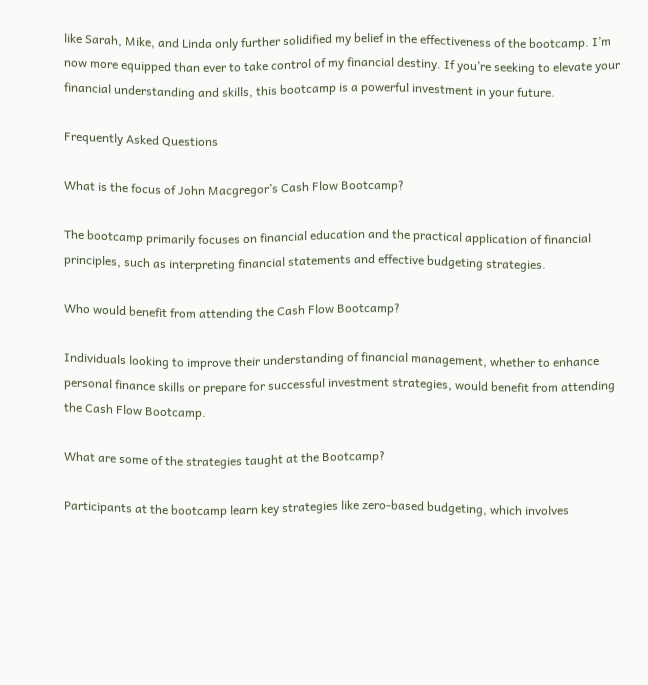like Sarah, Mike, and Linda only further solidified my belief in the effectiveness of the bootcamp. I’m now more equipped than ever to take control of my financial destiny. If you’re seeking to elevate your financial understanding and skills, this bootcamp is a powerful investment in your future.

Frequently Asked Questions

What is the focus of John Macgregor’s Cash Flow Bootcamp?

The bootcamp primarily focuses on financial education and the practical application of financial principles, such as interpreting financial statements and effective budgeting strategies.

Who would benefit from attending the Cash Flow Bootcamp?

Individuals looking to improve their understanding of financial management, whether to enhance personal finance skills or prepare for successful investment strategies, would benefit from attending the Cash Flow Bootcamp.

What are some of the strategies taught at the Bootcamp?

Participants at the bootcamp learn key strategies like zero-based budgeting, which involves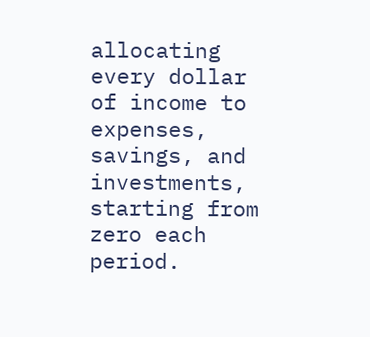allocating every dollar of income to expenses, savings, and investments, starting from zero each period.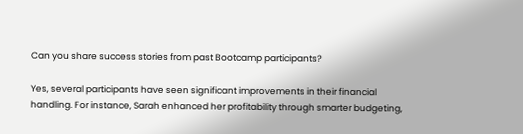Can you share success stories from past Bootcamp participants?

Yes, several participants have seen significant improvements in their financial handling. For instance, Sarah enhanced her profitability through smarter budgeting,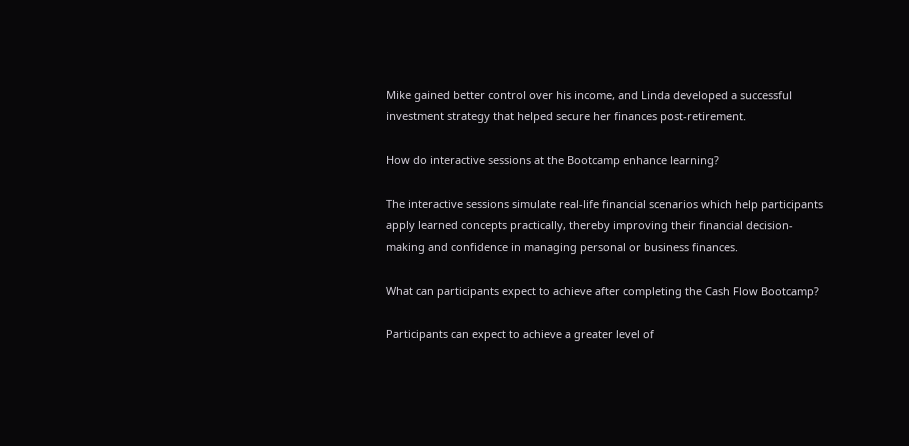Mike gained better control over his income, and Linda developed a successful investment strategy that helped secure her finances post-retirement.

How do interactive sessions at the Bootcamp enhance learning?

The interactive sessions simulate real-life financial scenarios which help participants apply learned concepts practically, thereby improving their financial decision-making and confidence in managing personal or business finances.

What can participants expect to achieve after completing the Cash Flow Bootcamp?

Participants can expect to achieve a greater level of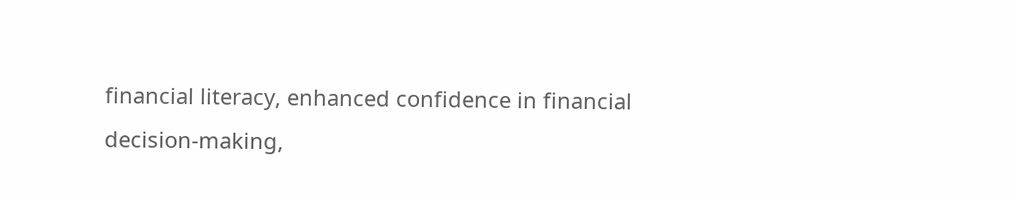financial literacy, enhanced confidence in financial decision-making,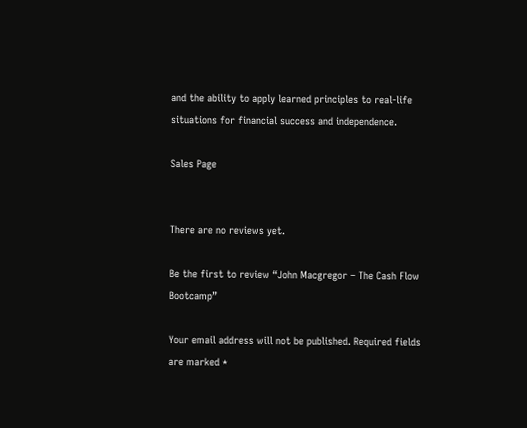and the ability to apply learned principles to real-life situations for financial success and independence.

Sales Page


There are no reviews yet.

Be the first to review “John Macgregor – The Cash Flow Bootcamp”

Your email address will not be published. Required fields are marked *